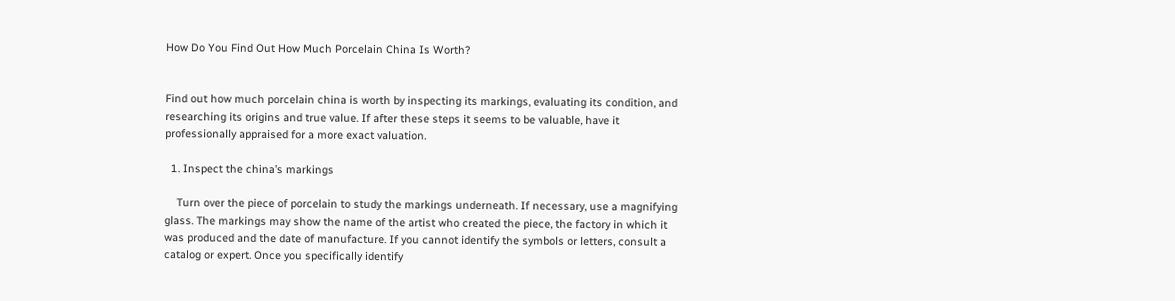How Do You Find Out How Much Porcelain China Is Worth?


Find out how much porcelain china is worth by inspecting its markings, evaluating its condition, and researching its origins and true value. If after these steps it seems to be valuable, have it professionally appraised for a more exact valuation.

  1. Inspect the china’s markings

    Turn over the piece of porcelain to study the markings underneath. If necessary, use a magnifying glass. The markings may show the name of the artist who created the piece, the factory in which it was produced and the date of manufacture. If you cannot identify the symbols or letters, consult a catalog or expert. Once you specifically identify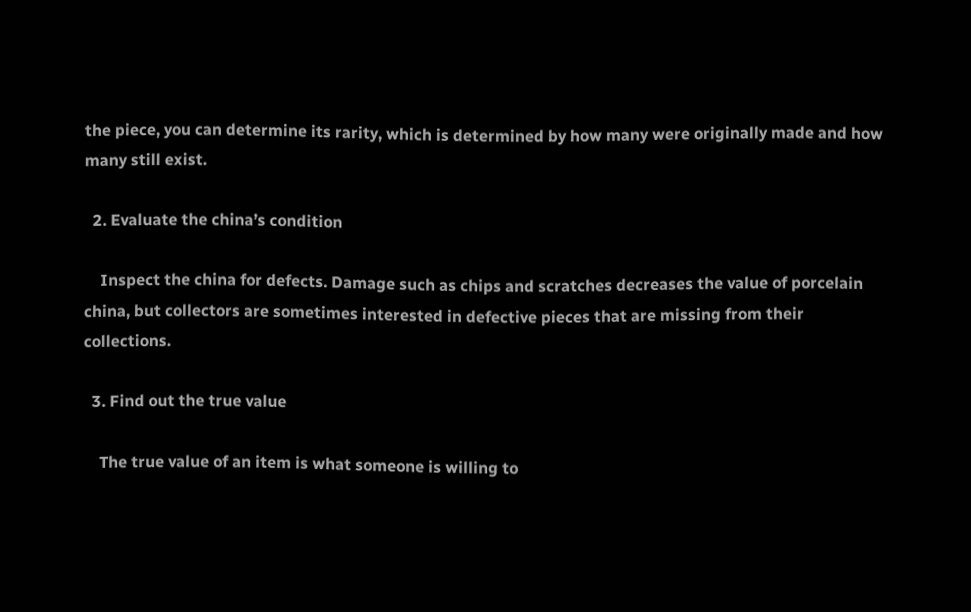the piece, you can determine its rarity, which is determined by how many were originally made and how many still exist.

  2. Evaluate the china’s condition

    Inspect the china for defects. Damage such as chips and scratches decreases the value of porcelain china, but collectors are sometimes interested in defective pieces that are missing from their collections.

  3. Find out the true value

    The true value of an item is what someone is willing to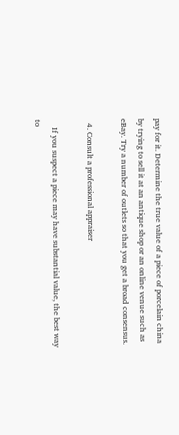pay for it. Determine the true value of a piece of porcelain china by trying to sell it at an antique shop or an online venue such as eBay. Try a number of outlets so that you get a broad consensus.

  4. Consult a professional appraiser

    If you suspect a piece may have substantial value, the best way to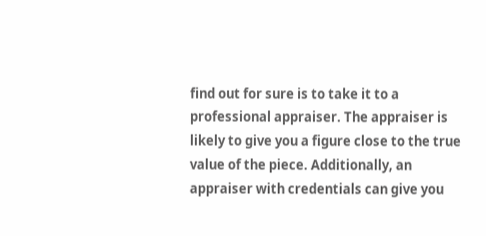find out for sure is to take it to a professional appraiser. The appraiser is likely to give you a figure close to the true value of the piece. Additionally, an appraiser with credentials can give you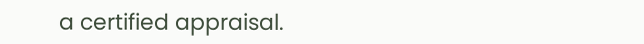a certified appraisal.